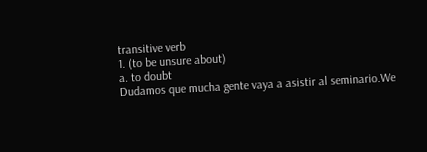transitive verb
1. (to be unsure about)
a. to doubt
Dudamos que mucha gente vaya a asistir al seminario.We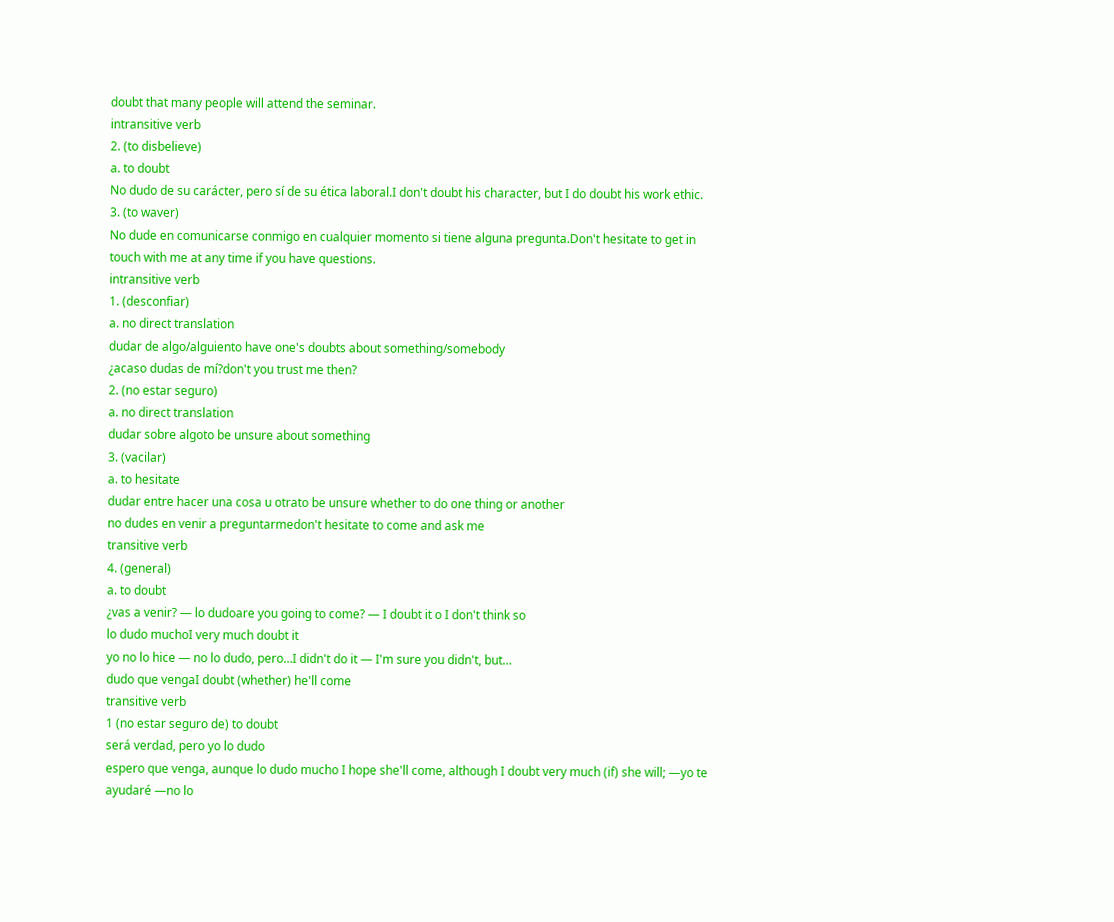doubt that many people will attend the seminar.
intransitive verb
2. (to disbelieve)
a. to doubt
No dudo de su carácter, pero sí de su ética laboral.I don't doubt his character, but I do doubt his work ethic.
3. (to waver)
No dude en comunicarse conmigo en cualquier momento si tiene alguna pregunta.Don't hesitate to get in touch with me at any time if you have questions.
intransitive verb
1. (desconfiar)
a. no direct translation
dudar de algo/alguiento have one's doubts about something/somebody
¿acaso dudas de mí?don't you trust me then?
2. (no estar seguro)
a. no direct translation
dudar sobre algoto be unsure about something
3. (vacilar)
a. to hesitate
dudar entre hacer una cosa u otrato be unsure whether to do one thing or another
no dudes en venir a preguntarmedon't hesitate to come and ask me
transitive verb
4. (general)
a. to doubt
¿vas a venir? — lo dudoare you going to come? — I doubt it o I don't think so
lo dudo muchoI very much doubt it
yo no lo hice — no lo dudo, pero…I didn't do it — I'm sure you didn't, but…
dudo que vengaI doubt (whether) he'll come
transitive verb
1 (no estar seguro de) to doubt
será verdad, pero yo lo dudo
espero que venga, aunque lo dudo mucho I hope she'll come, although I doubt very much (if) she will; —yo te ayudaré —no lo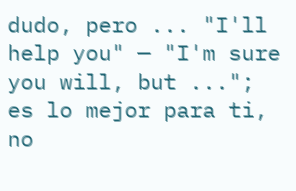dudo, pero ... "I'll help you" — "I'm sure you will, but ..."; es lo mejor para ti, no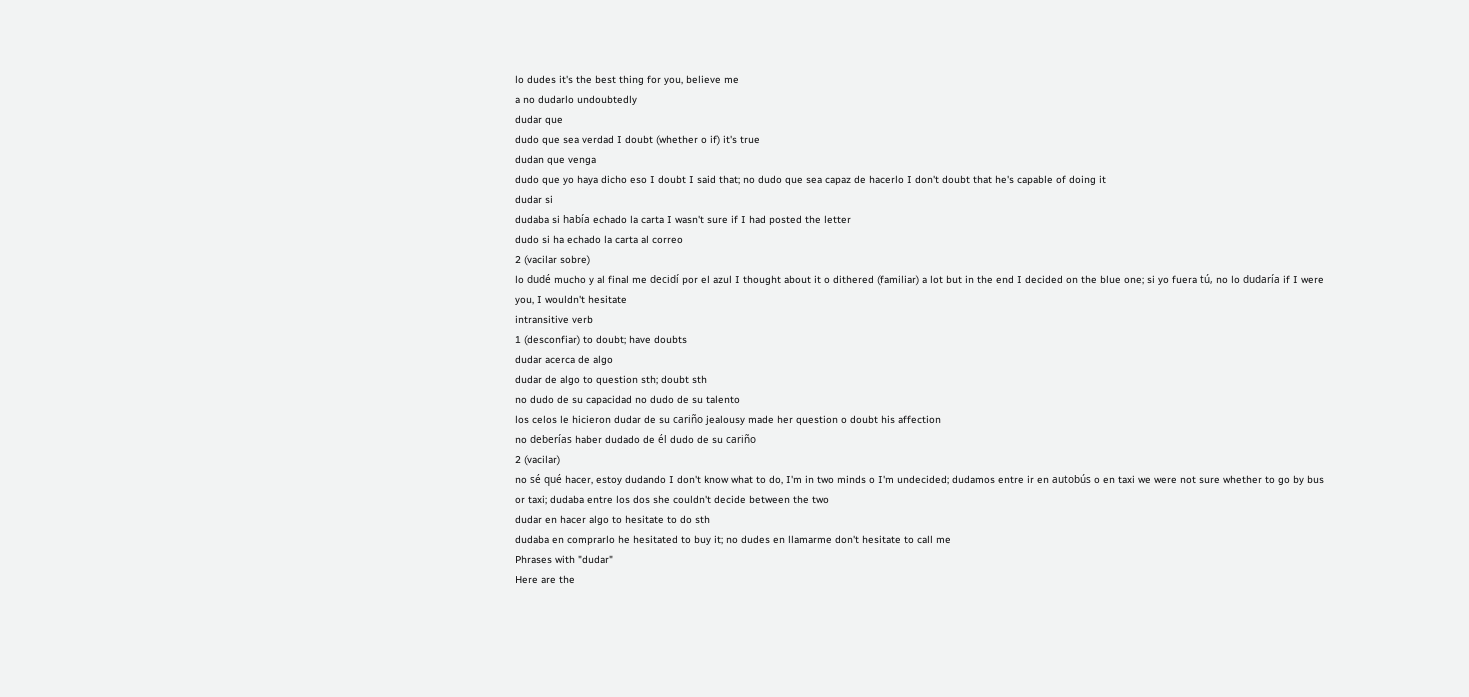lo dudes it's the best thing for you, believe me
a no dudarlo undoubtedly
dudar que
dudo que sea verdad I doubt (whether o if) it's true
dudan que venga
dudo que yo haya dicho eso I doubt I said that; no dudo que sea capaz de hacerlo I don't doubt that he's capable of doing it
dudar si
dudaba si había echado la carta I wasn't sure if I had posted the letter
dudo si ha echado la carta al correo
2 (vacilar sobre)
lo dudé mucho y al final me decidí por el azul I thought about it o dithered (familiar) a lot but in the end I decided on the blue one; si yo fuera tú, no lo dudaría if I were you, I wouldn't hesitate
intransitive verb
1 (desconfiar) to doubt; have doubts
dudar acerca de algo
dudar de algo to question sth; doubt sth
no dudo de su capacidad no dudo de su talento
los celos le hicieron dudar de su cariño jealousy made her question o doubt his affection
no deberías haber dudado de él dudo de su cariño
2 (vacilar)
no sé qué hacer, estoy dudando I don't know what to do, I'm in two minds o I'm undecided; dudamos entre ir en autobús o en taxi we were not sure whether to go by bus or taxi; dudaba entre los dos she couldn't decide between the two
dudar en hacer algo to hesitate to do sth
dudaba en comprarlo he hesitated to buy it; no dudes en llamarme don't hesitate to call me
Phrases with "dudar"
Here are the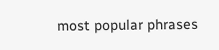most popular phrases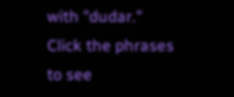with "dudar." Click the phrases to see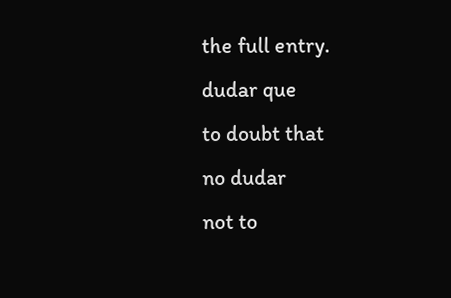the full entry.
dudar que
to doubt that
no dudar
not to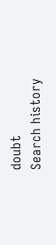doubt
Search history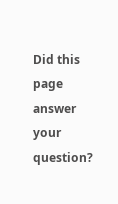Did this page answer your question?